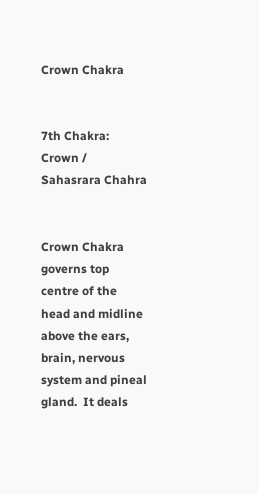Crown Chakra


7th Chakra: Crown / Sahasrara Chahra


Crown Chakra governs top centre of the head and midline above the ears, brain, nervous system and pineal gland.  It deals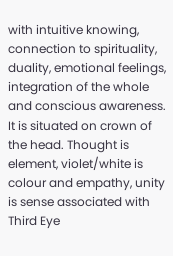with intuitive knowing, connection to spirituality, duality, emotional feelings, integration of the whole and conscious awareness. It is situated on crown of the head. Thought is element, violet/white is colour and empathy, unity is sense associated with Third Eye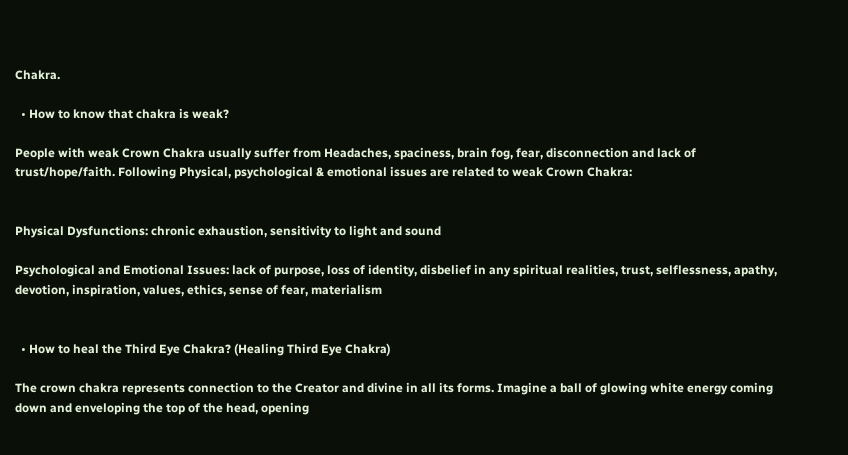Chakra.

  • How to know that chakra is weak?

People with weak Crown Chakra usually suffer from Headaches, spaciness, brain fog, fear, disconnection and lack of trust/hope/faith. Following Physical, psychological & emotional issues are related to weak Crown Chakra:


Physical Dysfunctions: chronic exhaustion, sensitivity to light and sound

Psychological and Emotional Issues: lack of purpose, loss of identity, disbelief in any spiritual realities, trust, selflessness, apathy, devotion, inspiration, values, ethics, sense of fear, materialism


  • How to heal the Third Eye Chakra? (Healing Third Eye Chakra)

The crown chakra represents connection to the Creator and divine in all its forms. Imagine a ball of glowing white energy coming down and enveloping the top of the head, opening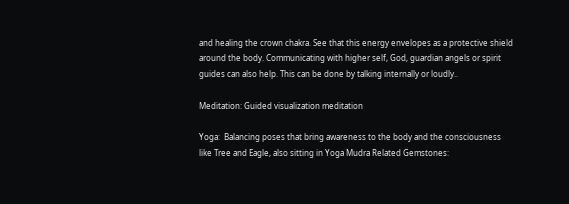and healing the crown chakra. See that this energy envelopes as a protective shield around the body. Communicating with higher self, God, guardian angels or spirit guides can also help. This can be done by talking internally or loudly..

Meditation: Guided visualization meditation

Yoga:  Balancing poses that bring awareness to the body and the consciousness like Tree and Eagle, also sitting in Yoga Mudra Related Gemstones: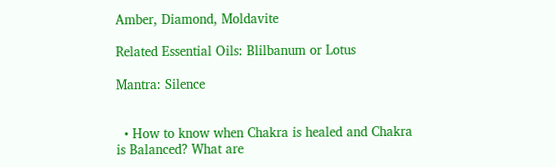Amber, Diamond, Moldavite

Related Essential Oils: Blilbanum or Lotus

Mantra: Silence


  • How to know when Chakra is healed and Chakra is Balanced? What are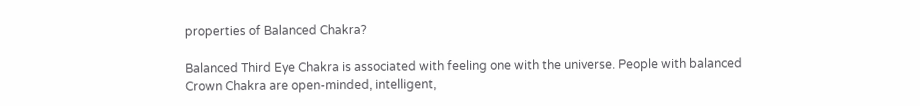properties of Balanced Chakra?

Balanced Third Eye Chakra is associated with feeling one with the universe. People with balanced Crown Chakra are open-minded, intelligent,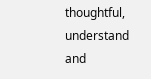thoughtful, understand and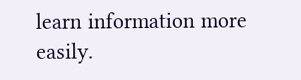learn information more easily.